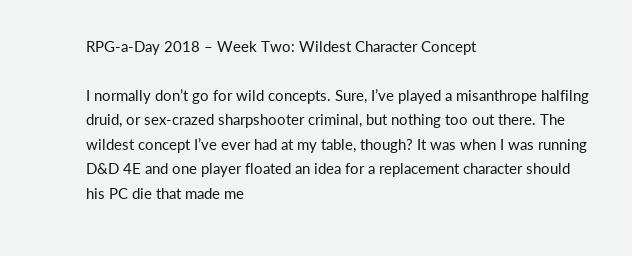RPG-a-Day 2018 – Week Two: Wildest Character Concept

I normally don’t go for wild concepts. Sure, I’ve played a misanthrope halfilng druid, or sex-crazed sharpshooter criminal, but nothing too out there. The wildest concept I’ve ever had at my table, though? It was when I was running D&D 4E and one player floated an idea for a replacement character should his PC die that made me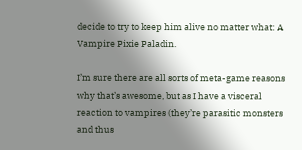decide to try to keep him alive no matter what: A Vampire Pixie Paladin.

I’m sure there are all sorts of meta-game reasons why that’s awesome, but as I have a visceral reaction to vampires (they’re parasitic monsters and thus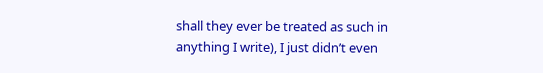shall they ever be treated as such in anything I write), I just didn’t even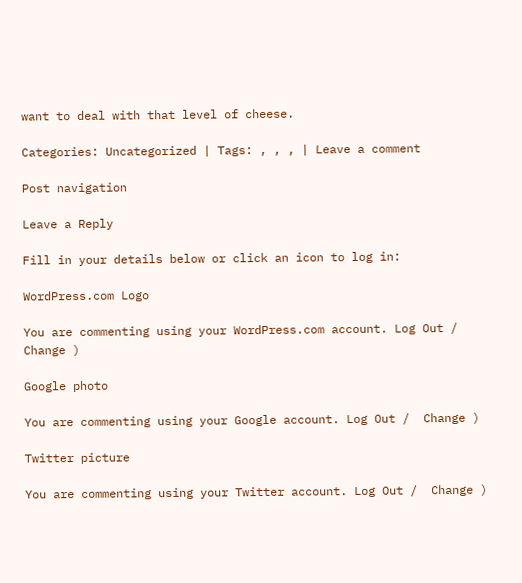want to deal with that level of cheese.

Categories: Uncategorized | Tags: , , , | Leave a comment

Post navigation

Leave a Reply

Fill in your details below or click an icon to log in:

WordPress.com Logo

You are commenting using your WordPress.com account. Log Out /  Change )

Google photo

You are commenting using your Google account. Log Out /  Change )

Twitter picture

You are commenting using your Twitter account. Log Out /  Change )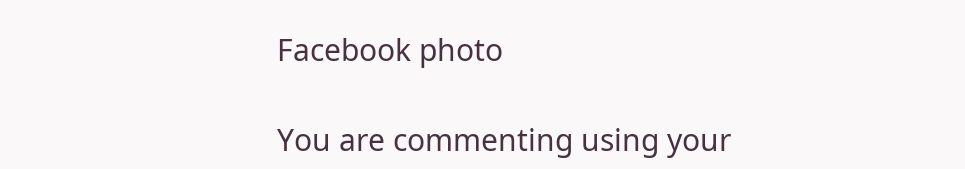Facebook photo

You are commenting using your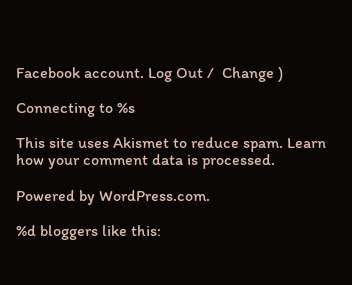Facebook account. Log Out /  Change )

Connecting to %s

This site uses Akismet to reduce spam. Learn how your comment data is processed.

Powered by WordPress.com.

%d bloggers like this: